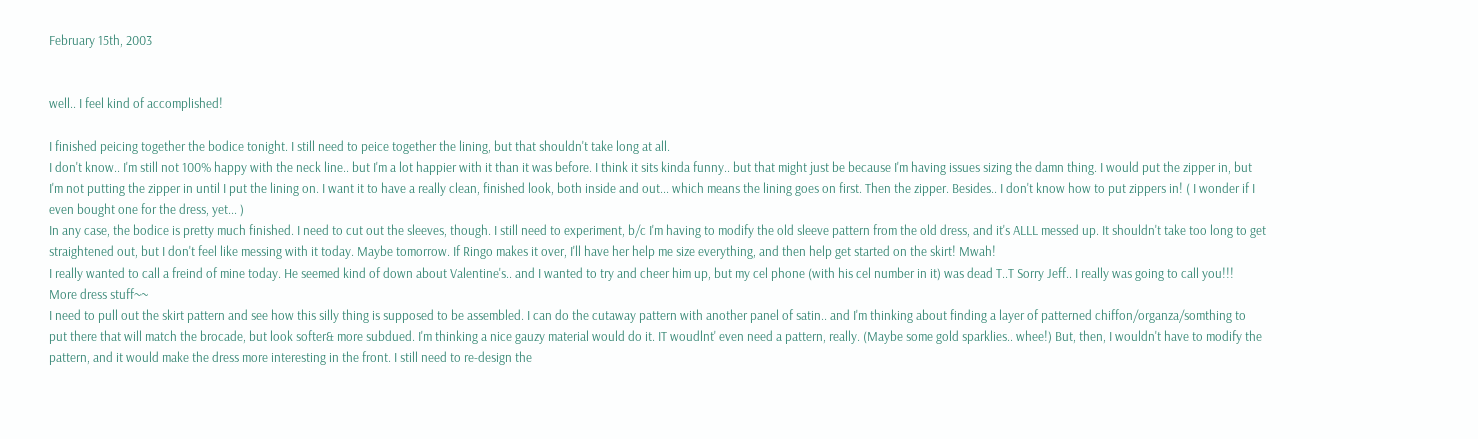February 15th, 2003


well.. I feel kind of accomplished!

I finished peicing together the bodice tonight. I still need to peice together the lining, but that shouldn't take long at all.
I don't know.. I'm still not 100% happy with the neck line.. but I'm a lot happier with it than it was before. I think it sits kinda funny.. but that might just be because I'm having issues sizing the damn thing. I would put the zipper in, but I'm not putting the zipper in until I put the lining on. I want it to have a really clean, finished look, both inside and out... which means the lining goes on first. Then the zipper. Besides.. I don't know how to put zippers in! ( I wonder if I even bought one for the dress, yet... )
In any case, the bodice is pretty much finished. I need to cut out the sleeves, though. I still need to experiment, b/c I'm having to modify the old sleeve pattern from the old dress, and it's ALLL messed up. It shouldn't take too long to get straightened out, but I don't feel like messing with it today. Maybe tomorrow. If Ringo makes it over, I'll have her help me size everything, and then help get started on the skirt! Mwah!
I really wanted to call a freind of mine today. He seemed kind of down about Valentine's.. and I wanted to try and cheer him up, but my cel phone (with his cel number in it) was dead T..T Sorry Jeff.. I really was going to call you!!!
More dress stuff~~
I need to pull out the skirt pattern and see how this silly thing is supposed to be assembled. I can do the cutaway pattern with another panel of satin.. and I'm thinking about finding a layer of patterned chiffon/organza/somthing to put there that will match the brocade, but look softer& more subdued. I'm thinking a nice gauzy material would do it. IT woudlnt' even need a pattern, really. (Maybe some gold sparklies.. whee!) But, then, I wouldn't have to modify the pattern, and it would make the dress more interesting in the front. I still need to re-design the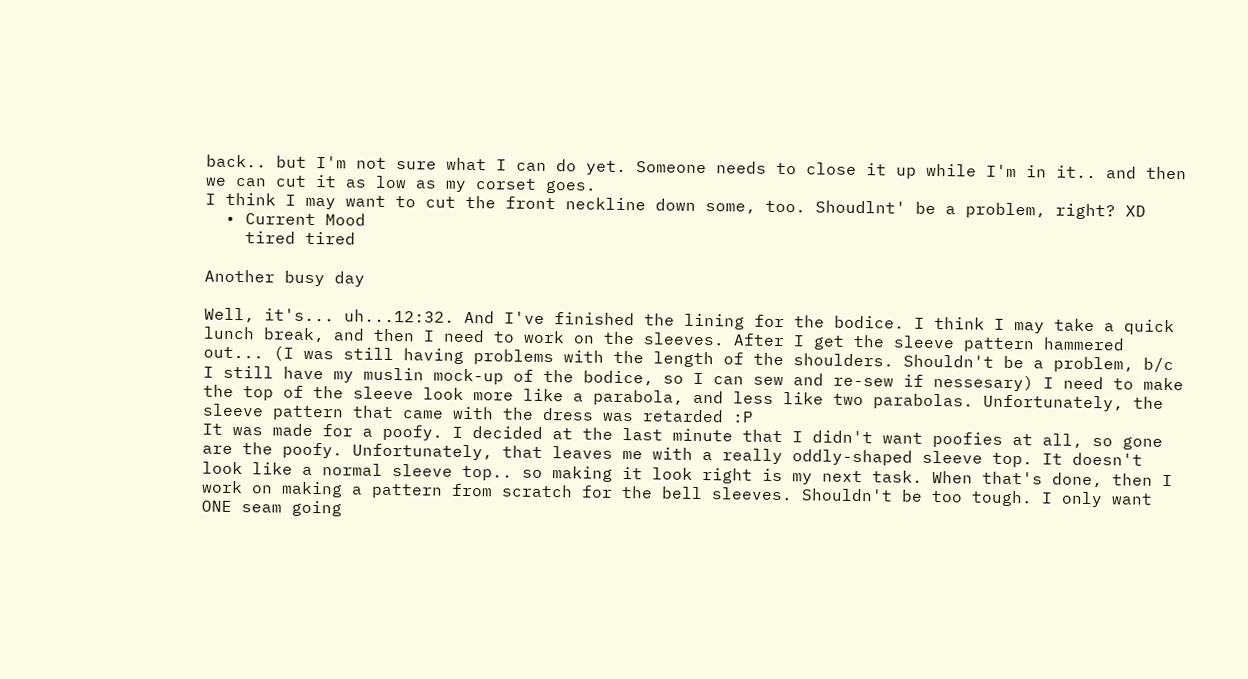back.. but I'm not sure what I can do yet. Someone needs to close it up while I'm in it.. and then we can cut it as low as my corset goes.
I think I may want to cut the front neckline down some, too. Shoudlnt' be a problem, right? XD
  • Current Mood
    tired tired

Another busy day

Well, it's... uh...12:32. And I've finished the lining for the bodice. I think I may take a quick lunch break, and then I need to work on the sleeves. After I get the sleeve pattern hammered out... (I was still having problems with the length of the shoulders. Shouldn't be a problem, b/c I still have my muslin mock-up of the bodice, so I can sew and re-sew if nessesary) I need to make the top of the sleeve look more like a parabola, and less like two parabolas. Unfortunately, the sleeve pattern that came with the dress was retarded :P
It was made for a poofy. I decided at the last minute that I didn't want poofies at all, so gone are the poofy. Unfortunately, that leaves me with a really oddly-shaped sleeve top. It doesn't look like a normal sleeve top.. so making it look right is my next task. When that's done, then I work on making a pattern from scratch for the bell sleeves. Shouldn't be too tough. I only want ONE seam going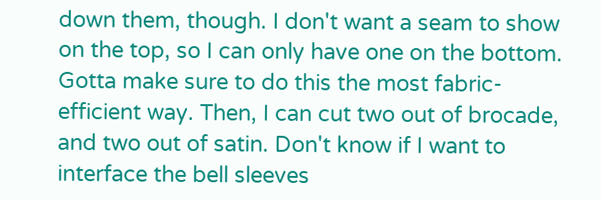down them, though. I don't want a seam to show on the top, so I can only have one on the bottom. Gotta make sure to do this the most fabric-efficient way. Then, I can cut two out of brocade, and two out of satin. Don't know if I want to interface the bell sleeves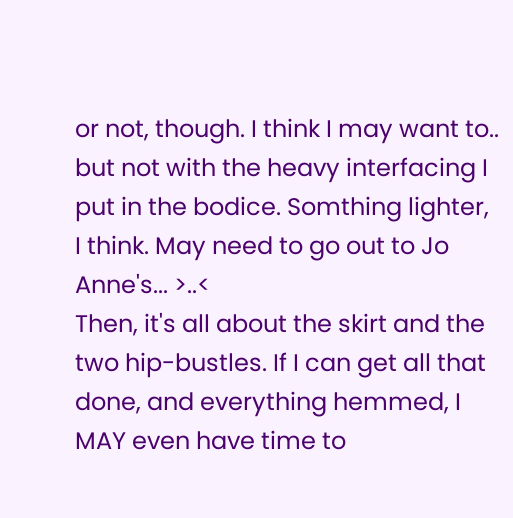or not, though. I think I may want to.. but not with the heavy interfacing I put in the bodice. Somthing lighter, I think. May need to go out to Jo Anne's... >..<
Then, it's all about the skirt and the two hip-bustles. If I can get all that done, and everything hemmed, I MAY even have time to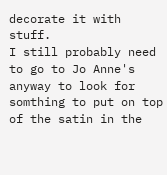decorate it with stuff.
I still probably need to go to Jo Anne's anyway to look for somthing to put on top of the satin in the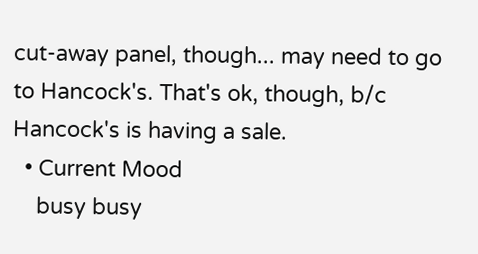cut-away panel, though... may need to go to Hancock's. That's ok, though, b/c Hancock's is having a sale.
  • Current Mood
    busy busy